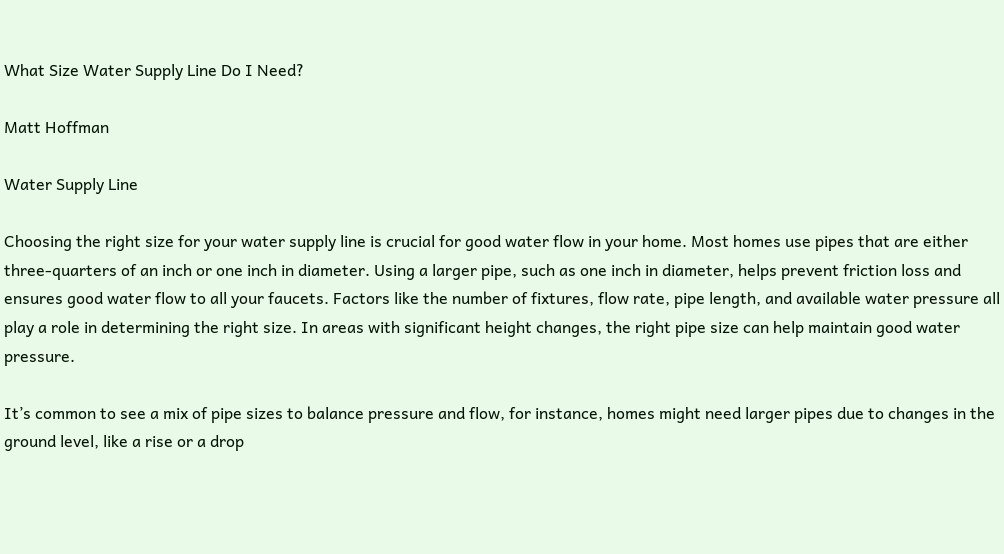What Size Water Supply Line Do I Need?

Matt Hoffman

Water Supply Line

Choosing the right size for your water supply line is crucial for good water flow in your home. Most homes use pipes that are either three-quarters of an inch or one inch in diameter. Using a larger pipe, such as one inch in diameter, helps prevent friction loss and ensures good water flow to all your faucets. Factors like the number of fixtures, flow rate, pipe length, and available water pressure all play a role in determining the right size. In areas with significant height changes, the right pipe size can help maintain good water pressure.

It’s common to see a mix of pipe sizes to balance pressure and flow, for instance, homes might need larger pipes due to changes in the ground level, like a rise or a drop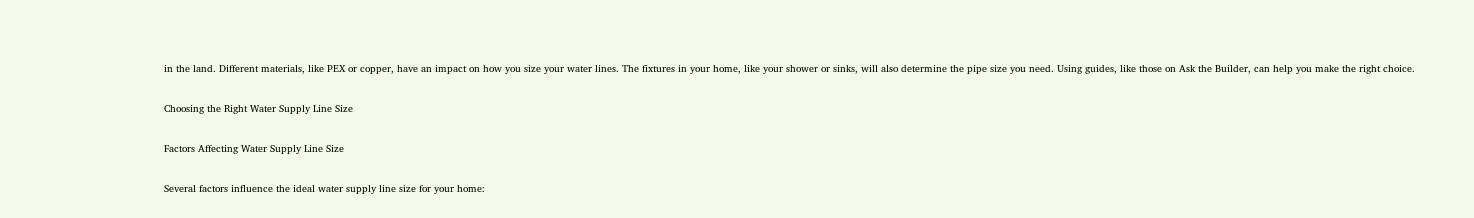in the land. Different materials, like PEX or copper, have an impact on how you size your water lines. The fixtures in your home, like your shower or sinks, will also determine the pipe size you need. Using guides, like those on Ask the Builder, can help you make the right choice.

Choosing the Right Water Supply Line Size

Factors Affecting Water Supply Line Size

Several factors influence the ideal water supply line size for your home: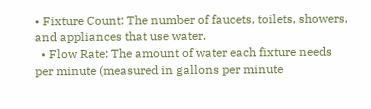• Fixture Count: The number of faucets, toilets, showers, and appliances that use water.
  • Flow Rate: The amount of water each fixture needs per minute (measured in gallons per minute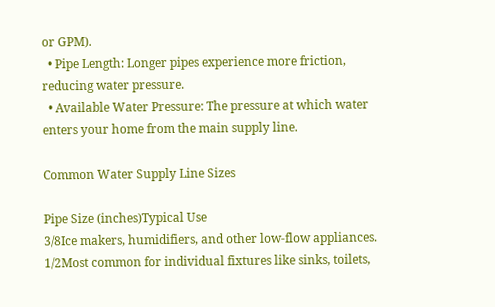or GPM).
  • Pipe Length: Longer pipes experience more friction, reducing water pressure.
  • Available Water Pressure: The pressure at which water enters your home from the main supply line.

Common Water Supply Line Sizes

Pipe Size (inches)Typical Use
3/8Ice makers, humidifiers, and other low-flow appliances.
1/2Most common for individual fixtures like sinks, toilets,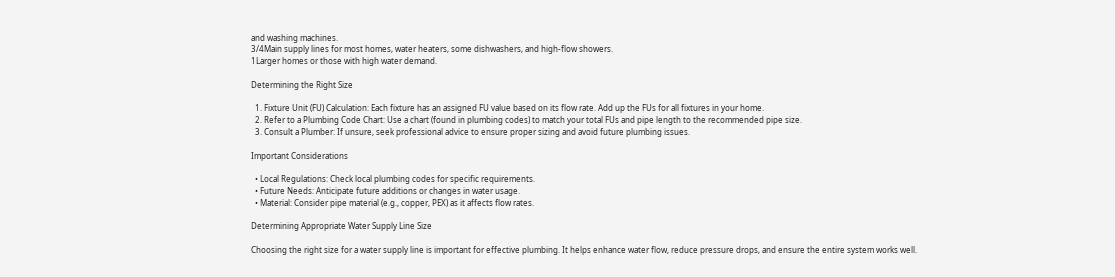and washing machines.
3/4Main supply lines for most homes, water heaters, some dishwashers, and high-flow showers.
1Larger homes or those with high water demand.

Determining the Right Size

  1. Fixture Unit (FU) Calculation: Each fixture has an assigned FU value based on its flow rate. Add up the FUs for all fixtures in your home.
  2. Refer to a Plumbing Code Chart: Use a chart (found in plumbing codes) to match your total FUs and pipe length to the recommended pipe size.
  3. Consult a Plumber: If unsure, seek professional advice to ensure proper sizing and avoid future plumbing issues.

Important Considerations

  • Local Regulations: Check local plumbing codes for specific requirements.
  • Future Needs: Anticipate future additions or changes in water usage.
  • Material: Consider pipe material (e.g., copper, PEX) as it affects flow rates.

Determining Appropriate Water Supply Line Size

Choosing the right size for a water supply line is important for effective plumbing. It helps enhance water flow, reduce pressure drops, and ensure the entire system works well.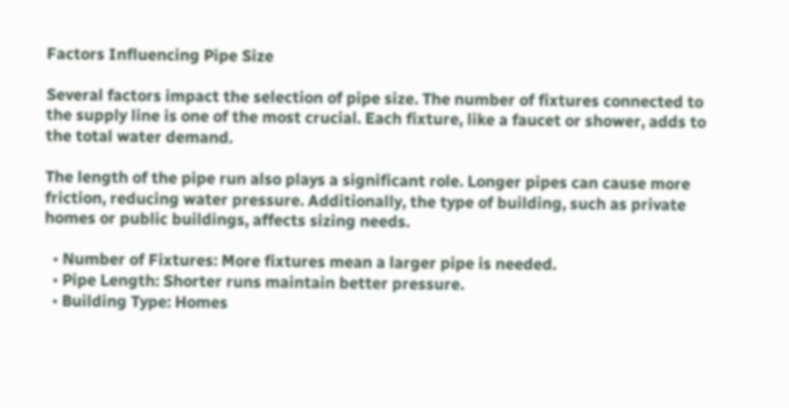Factors Influencing Pipe Size

Several factors impact the selection of pipe size. The number of fixtures connected to the supply line is one of the most crucial. Each fixture, like a faucet or shower, adds to the total water demand.

The length of the pipe run also plays a significant role. Longer pipes can cause more friction, reducing water pressure. Additionally, the type of building, such as private homes or public buildings, affects sizing needs.

  • Number of Fixtures: More fixtures mean a larger pipe is needed.
  • Pipe Length: Shorter runs maintain better pressure.
  • Building Type: Homes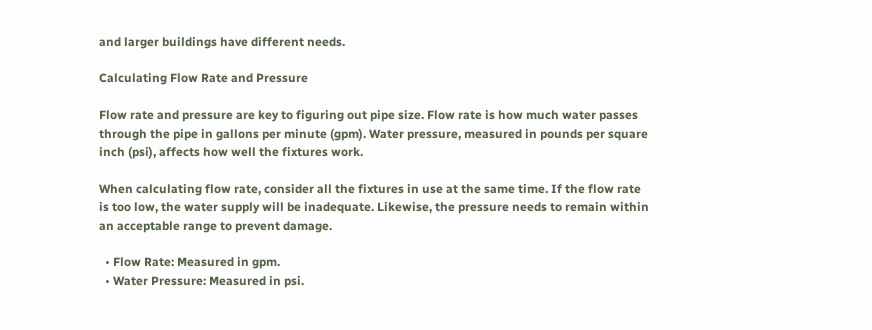and larger buildings have different needs.

Calculating Flow Rate and Pressure

Flow rate and pressure are key to figuring out pipe size. Flow rate is how much water passes through the pipe in gallons per minute (gpm). Water pressure, measured in pounds per square inch (psi), affects how well the fixtures work.

When calculating flow rate, consider all the fixtures in use at the same time. If the flow rate is too low, the water supply will be inadequate. Likewise, the pressure needs to remain within an acceptable range to prevent damage.

  • Flow Rate: Measured in gpm.
  • Water Pressure: Measured in psi.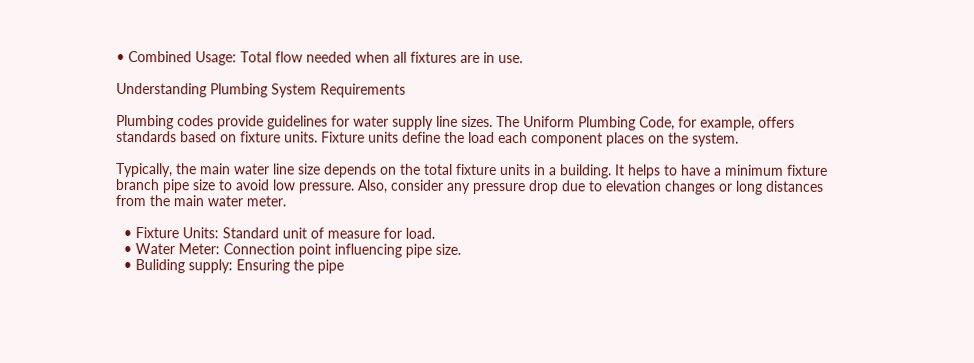• Combined Usage: Total flow needed when all fixtures are in use.

Understanding Plumbing System Requirements

Plumbing codes provide guidelines for water supply line sizes. The Uniform Plumbing Code, for example, offers standards based on fixture units. Fixture units define the load each component places on the system.

Typically, the main water line size depends on the total fixture units in a building. It helps to have a minimum fixture branch pipe size to avoid low pressure. Also, consider any pressure drop due to elevation changes or long distances from the main water meter.

  • Fixture Units: Standard unit of measure for load.
  • Water Meter: Connection point influencing pipe size.
  • Buliding supply: Ensuring the pipe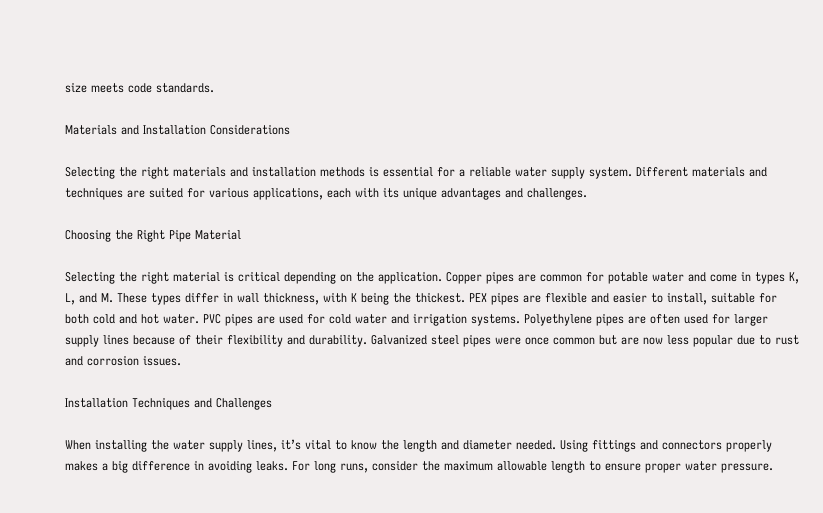size meets code standards.

Materials and Installation Considerations

Selecting the right materials and installation methods is essential for a reliable water supply system. Different materials and techniques are suited for various applications, each with its unique advantages and challenges.

Choosing the Right Pipe Material

Selecting the right material is critical depending on the application. Copper pipes are common for potable water and come in types K, L, and M. These types differ in wall thickness, with K being the thickest. PEX pipes are flexible and easier to install, suitable for both cold and hot water. PVC pipes are used for cold water and irrigation systems. Polyethylene pipes are often used for larger supply lines because of their flexibility and durability. Galvanized steel pipes were once common but are now less popular due to rust and corrosion issues.

Installation Techniques and Challenges

When installing the water supply lines, it’s vital to know the length and diameter needed. Using fittings and connectors properly makes a big difference in avoiding leaks. For long runs, consider the maximum allowable length to ensure proper water pressure.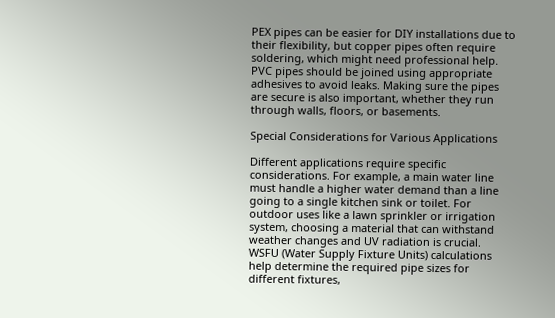PEX pipes can be easier for DIY installations due to their flexibility, but copper pipes often require soldering, which might need professional help. PVC pipes should be joined using appropriate adhesives to avoid leaks. Making sure the pipes are secure is also important, whether they run through walls, floors, or basements.

Special Considerations for Various Applications

Different applications require specific considerations. For example, a main water line must handle a higher water demand than a line going to a single kitchen sink or toilet. For outdoor uses like a lawn sprinkler or irrigation system, choosing a material that can withstand weather changes and UV radiation is crucial. WSFU (Water Supply Fixture Units) calculations help determine the required pipe sizes for different fixtures,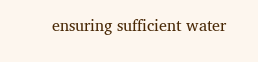ensuring sufficient water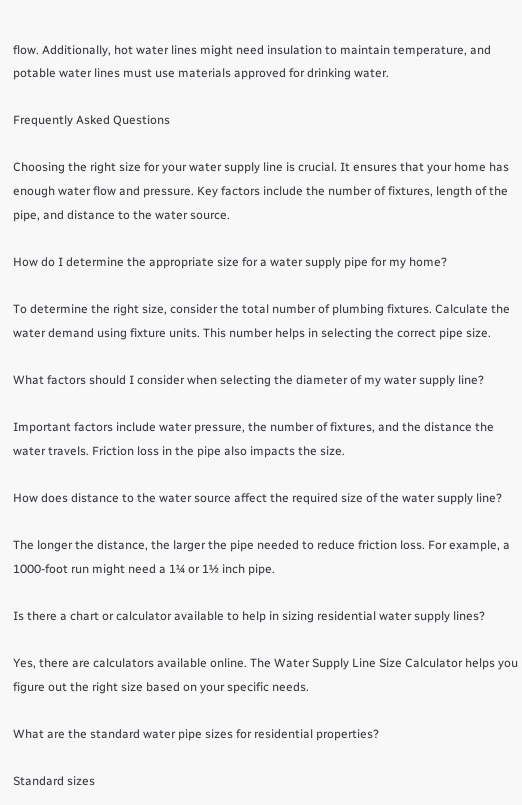flow. Additionally, hot water lines might need insulation to maintain temperature, and potable water lines must use materials approved for drinking water.

Frequently Asked Questions

Choosing the right size for your water supply line is crucial. It ensures that your home has enough water flow and pressure. Key factors include the number of fixtures, length of the pipe, and distance to the water source.

How do I determine the appropriate size for a water supply pipe for my home?

To determine the right size, consider the total number of plumbing fixtures. Calculate the water demand using fixture units. This number helps in selecting the correct pipe size.

What factors should I consider when selecting the diameter of my water supply line?

Important factors include water pressure, the number of fixtures, and the distance the water travels. Friction loss in the pipe also impacts the size.

How does distance to the water source affect the required size of the water supply line?

The longer the distance, the larger the pipe needed to reduce friction loss. For example, a 1000-foot run might need a 1¼ or 1½ inch pipe.

Is there a chart or calculator available to help in sizing residential water supply lines?

Yes, there are calculators available online. The Water Supply Line Size Calculator helps you figure out the right size based on your specific needs.

What are the standard water pipe sizes for residential properties?

Standard sizes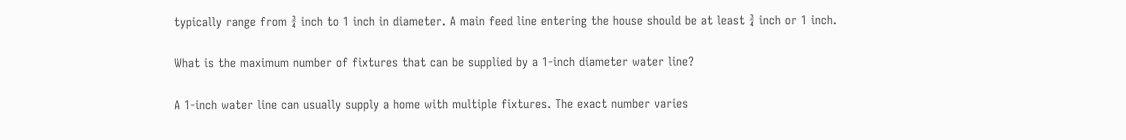typically range from ¾ inch to 1 inch in diameter. A main feed line entering the house should be at least ¾ inch or 1 inch.

What is the maximum number of fixtures that can be supplied by a 1-inch diameter water line?

A 1-inch water line can usually supply a home with multiple fixtures. The exact number varies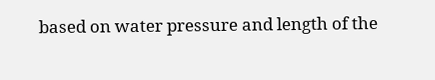based on water pressure and length of the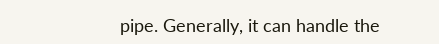pipe. Generally, it can handle the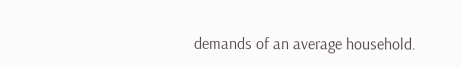demands of an average household.